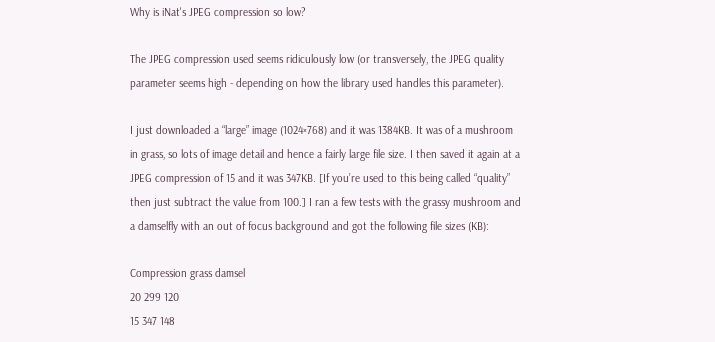Why is iNat's JPEG compression so low?

The JPEG compression used seems ridiculously low (or transversely, the JPEG quality parameter seems high - depending on how the library used handles this parameter).

I just downloaded a “large” image (1024×768) and it was 1384KB. It was of a mushroom in grass, so lots of image detail and hence a fairly large file size. I then saved it again at a JPEG compression of 15 and it was 347KB. [If you’re used to this being called “quality” then just subtract the value from 100.] I ran a few tests with the grassy mushroom and a damselfly with an out of focus background and got the following file sizes (KB):

Compression grass damsel
20 299 120
15 347 148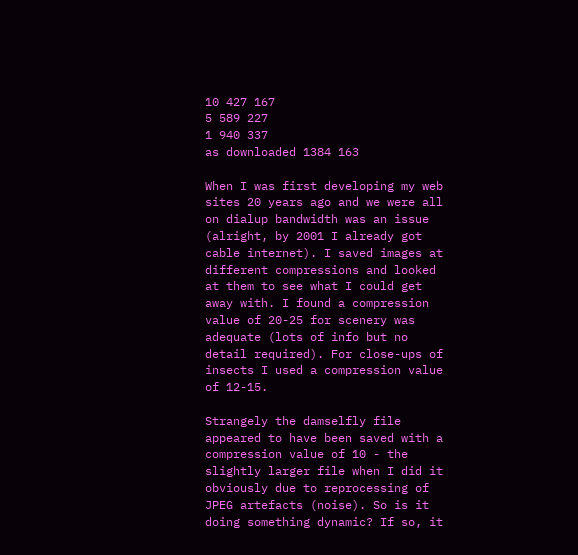10 427 167
5 589 227
1 940 337
as downloaded 1384 163

When I was first developing my web sites 20 years ago and we were all on dialup bandwidth was an issue (alright, by 2001 I already got cable internet). I saved images at different compressions and looked at them to see what I could get away with. I found a compression value of 20-25 for scenery was adequate (lots of info but no detail required). For close-ups of insects I used a compression value of 12-15.

Strangely the damselfly file appeared to have been saved with a compression value of 10 - the slightly larger file when I did it obviously due to reprocessing of JPEG artefacts (noise). So is it doing something dynamic? If so, it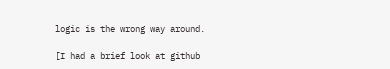logic is the wrong way around.

[I had a brief look at github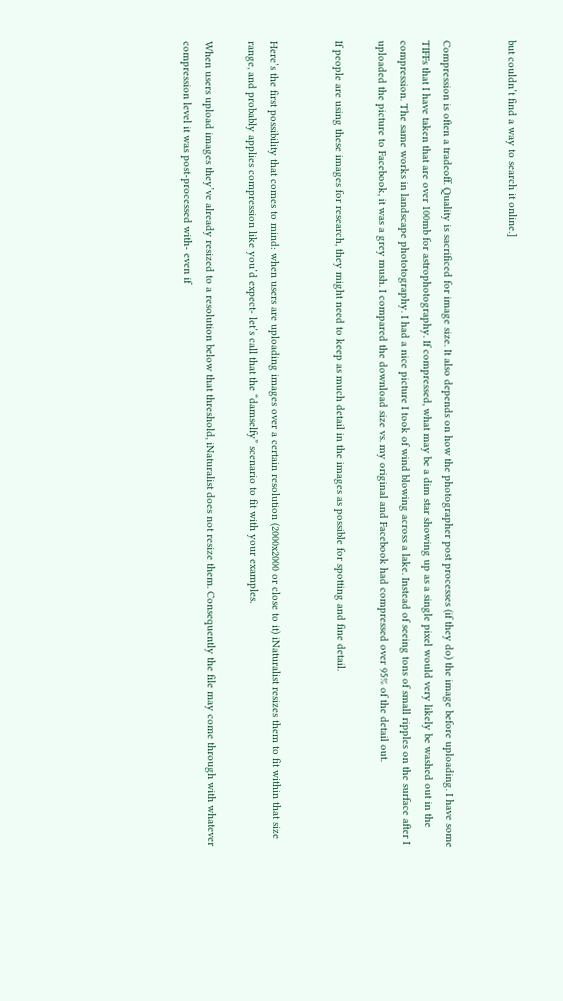but couldn’t find a way to search it online.]


Compression is often a tradeoff. Quality is sacrificed for image size. It also depends on how the photographer post processes (if they do) the image before uploading. I have some TIFFs that I have taken that are over 100mb for astrophotography. If compressed, what may be a dim star showing up as a single pixel would very likely be washed out in the compression. The same works in landscape phototography. I had a nice picture I took of wind blowing across a lake. Instead of seeing tons of small ripples on the surface after I uploaded the picture to Facebook, it was a grey mush. I compared the download size vs. my original and Facebook had compressed over 95% of the detail out.

If people are using these images for research, they might need to keep as much detail in the images as possible for spotting and fine detail.


Here’s the first possibility that comes to mind: when users are uploading images over a certain resolution (2000x2000 or close to it) iNaturalist resizes them to fit within that size range, and probably applies compression like you’d expect- let’s call that the “damselfy” scenario to fit with your examples.

When users upload images they’ve already resized to a resolution below that threshold, iNaturalist does not resize them. Consequently the file may come through with whatever compression level it was post-processed with- even if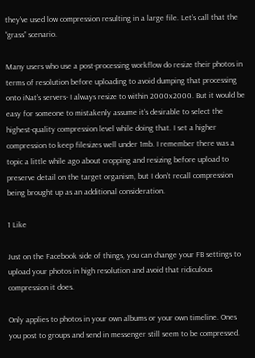they’ve used low compression resulting in a large file. Let’s call that the “grass” scenario.

Many users who use a post-processing workflow do resize their photos in terms of resolution before uploading to avoid dumping that processing onto iNat’s servers- I always resize to within 2000x2000. But it would be easy for someone to mistakenly assume it’s desirable to select the highest-quality compression level while doing that. I set a higher compression to keep filesizes well under 1mb. I remember there was a topic a little while ago about cropping and resizing before upload to preserve detail on the target organism, but I don’t recall compression being brought up as an additional consideration.

1 Like

Just on the Facebook side of things, you can change your FB settings to upload your photos in high resolution and avoid that ridiculous compression it does.

Only applies to photos in your own albums or your own timeline. Ones you post to groups and send in messenger still seem to be compressed.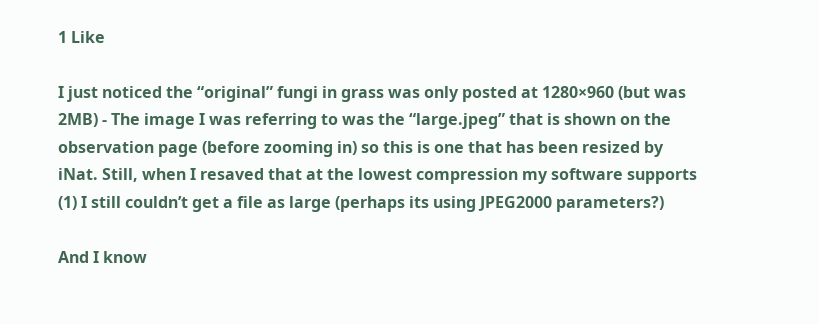1 Like

I just noticed the “original” fungi in grass was only posted at 1280×960 (but was 2MB) - The image I was referring to was the “large.jpeg” that is shown on the observation page (before zooming in) so this is one that has been resized by iNat. Still, when I resaved that at the lowest compression my software supports (1) I still couldn’t get a file as large (perhaps its using JPEG2000 parameters?)

And I know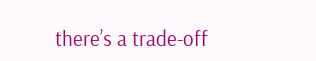there’s a trade-off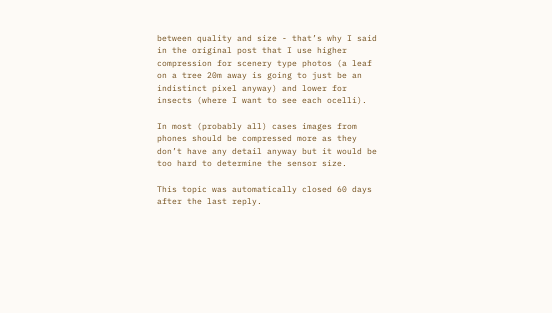between quality and size - that’s why I said in the original post that I use higher compression for scenery type photos (a leaf on a tree 20m away is going to just be an indistinct pixel anyway) and lower for insects (where I want to see each ocelli).

In most (probably all) cases images from phones should be compressed more as they don’t have any detail anyway but it would be too hard to determine the sensor size.

This topic was automatically closed 60 days after the last reply.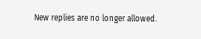New replies are no longer allowed.